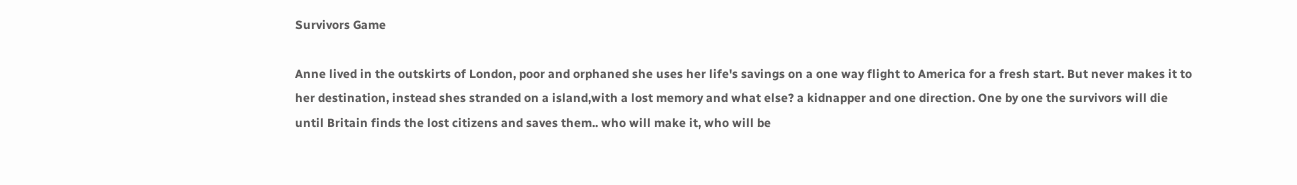Survivors Game

Anne lived in the outskirts of London, poor and orphaned she uses her life's savings on a one way flight to America for a fresh start. But never makes it to her destination, instead shes stranded on a island,with a lost memory and what else? a kidnapper and one direction. One by one the survivors will die until Britain finds the lost citizens and saves them.. who will make it, who will be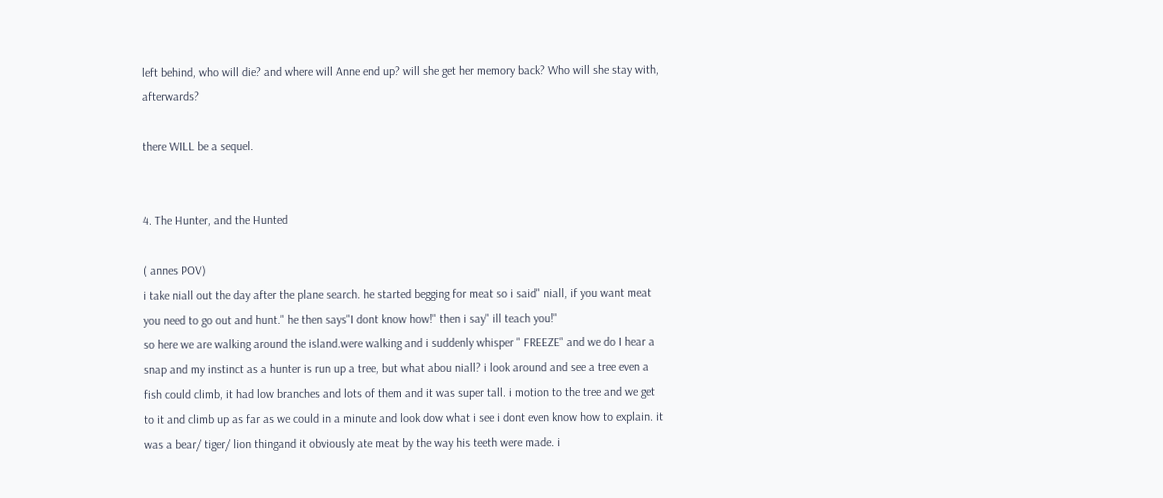left behind, who will die? and where will Anne end up? will she get her memory back? Who will she stay with, afterwards?

there WILL be a sequel.


4. The Hunter, and the Hunted

( annes POV)
i take niall out the day after the plane search. he started begging for meat so i said" niall, if you want meat you need to go out and hunt." he then says"I dont know how!" then i say" ill teach you!"
so here we are walking around the island.were walking and i suddenly whisper " FREEZE" and we do I hear a snap and my instinct as a hunter is run up a tree, but what abou niall? i look around and see a tree even a fish could climb, it had low branches and lots of them and it was super tall. i motion to the tree and we get to it and climb up as far as we could in a minute and look dow what i see i dont even know how to explain. it was a bear/ tiger/ lion thingand it obviously ate meat by the way his teeth were made. i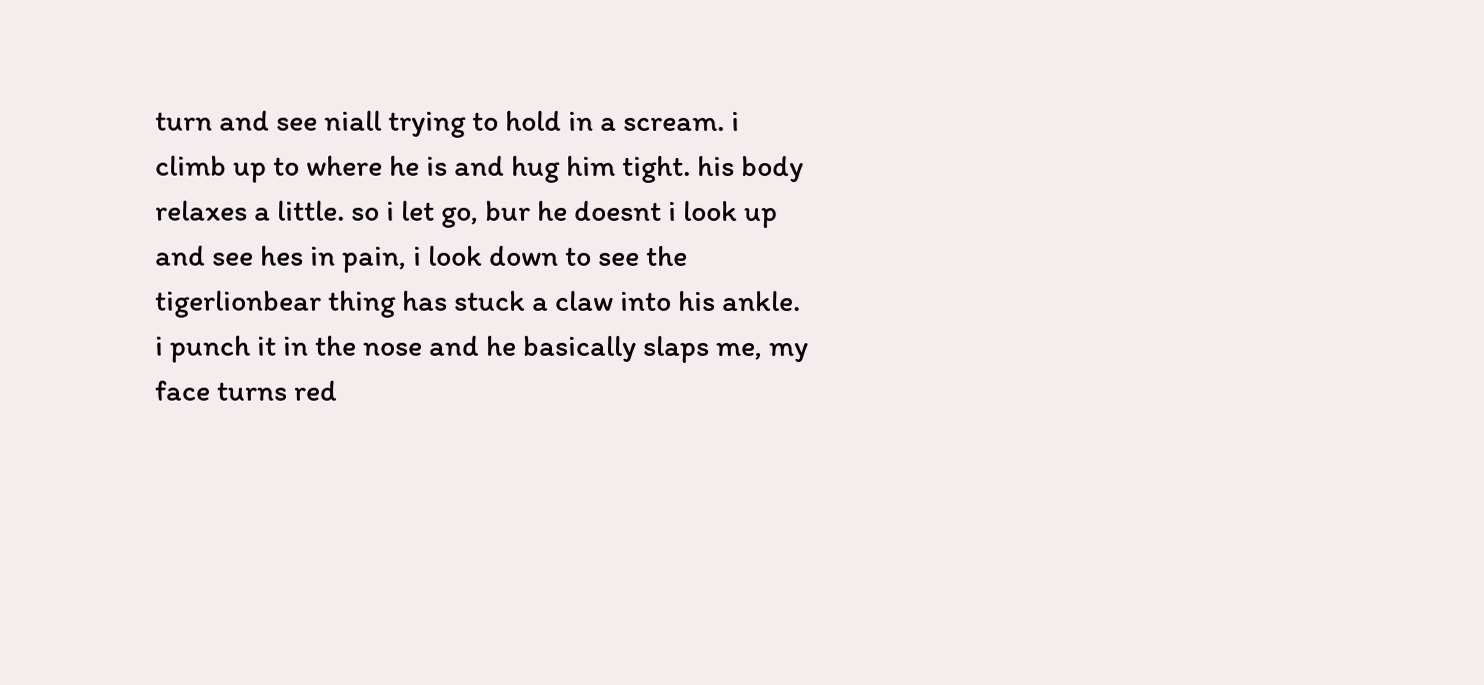turn and see niall trying to hold in a scream. i climb up to where he is and hug him tight. his body relaxes a little. so i let go, bur he doesnt i look up and see hes in pain, i look down to see the tigerlionbear thing has stuck a claw into his ankle. i punch it in the nose and he basically slaps me, my face turns red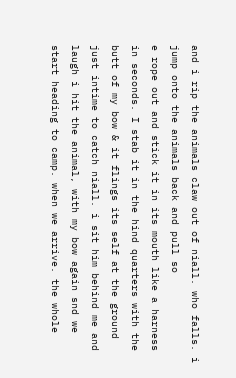and i rip the animals claw out of niall. who falls. i jump onto the animals back and pull so
e rope out and stick it in its mouth like a harness in seconds. I stab it in the hind quarters with the butt of my bow & it flings its self at the ground just intime to catch niall. i sit him behind me and laugh i hit the animal, with my bow again snd we start heading to camp. when we arrive. the whole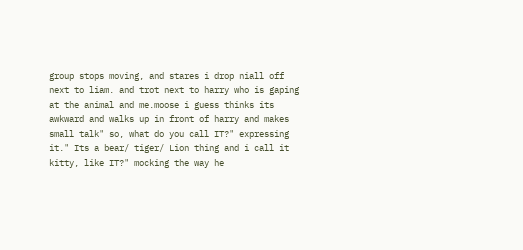group stops moving, and stares i drop niall off next to liam. and trot next to harry who is gaping at the animal and me.moose i guess thinks its awkward and walks up in front of harry and makes small talk" so, what do you call IT?" expressing it." Its a bear/ tiger/ Lion thing and i call it kitty, like IT?" mocking the way he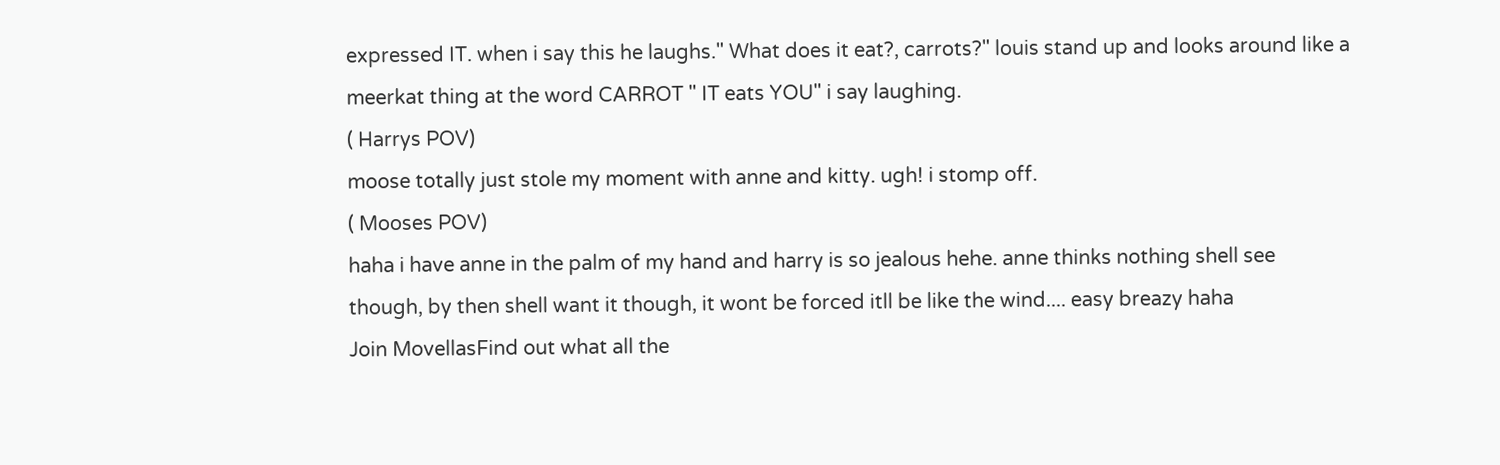expressed IT. when i say this he laughs." What does it eat?, carrots?" louis stand up and looks around like a meerkat thing at the word CARROT " IT eats YOU" i say laughing.
( Harrys POV)
moose totally just stole my moment with anne and kitty. ugh! i stomp off.
( Mooses POV)
haha i have anne in the palm of my hand and harry is so jealous hehe. anne thinks nothing shell see though, by then shell want it though, it wont be forced itll be like the wind.... easy breazy haha
Join MovellasFind out what all the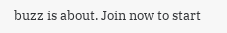buzz is about. Join now to start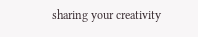sharing your creativity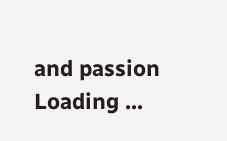and passion
Loading ...